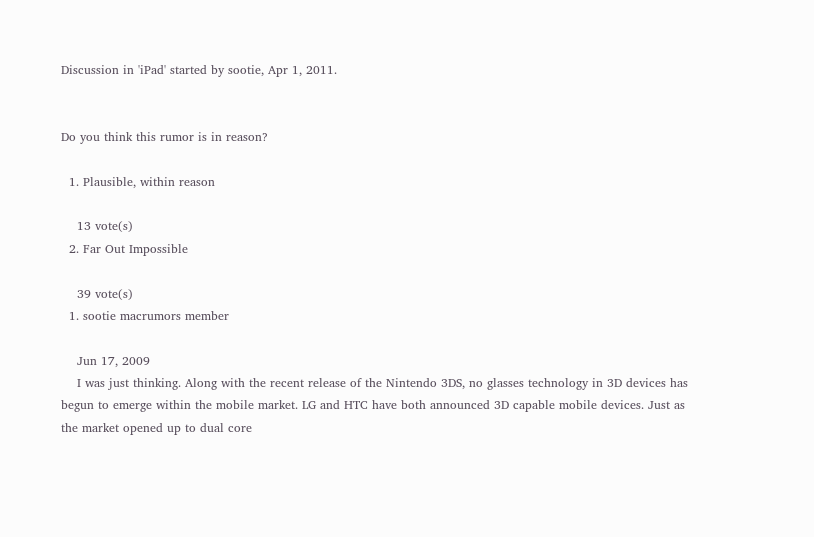Discussion in 'iPad' started by sootie, Apr 1, 2011.


Do you think this rumor is in reason?

  1. Plausible, within reason

    13 vote(s)
  2. Far Out Impossible

    39 vote(s)
  1. sootie macrumors member

    Jun 17, 2009
    I was just thinking. Along with the recent release of the Nintendo 3DS, no glasses technology in 3D devices has begun to emerge within the mobile market. LG and HTC have both announced 3D capable mobile devices. Just as the market opened up to dual core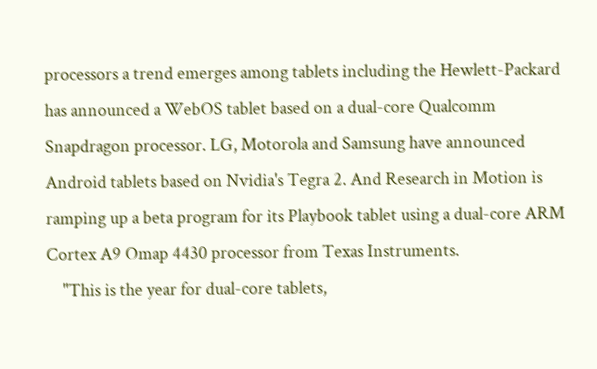processors a trend emerges among tablets including the Hewlett-Packard has announced a WebOS tablet based on a dual-core Qualcomm Snapdragon processor. LG, Motorola and Samsung have announced Android tablets based on Nvidia's Tegra 2. And Research in Motion is ramping up a beta program for its Playbook tablet using a dual-core ARM Cortex A9 Omap 4430 processor from Texas Instruments.
    "This is the year for dual-core tablets,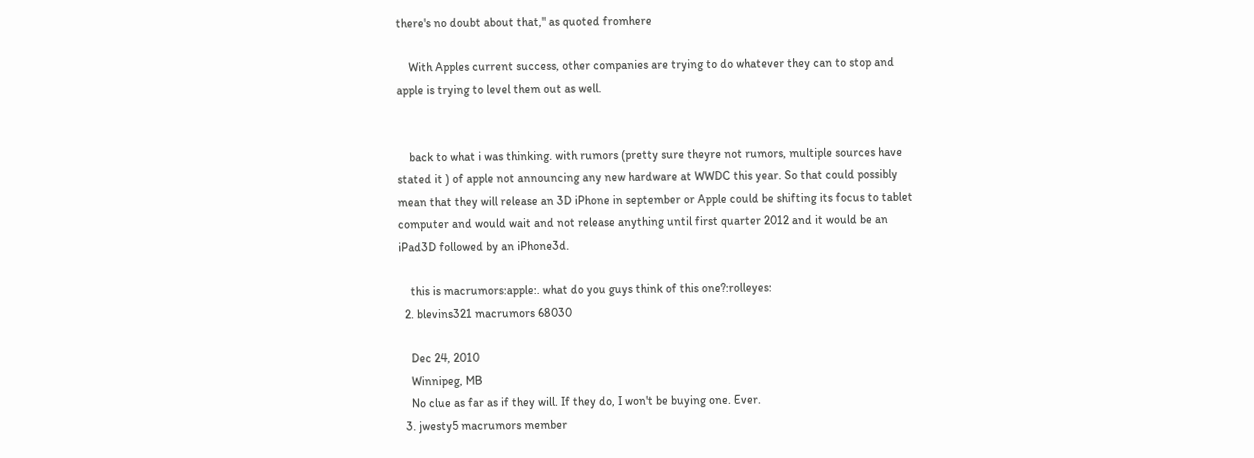there's no doubt about that," as quoted fromhere

    With Apples current success, other companies are trying to do whatever they can to stop and apple is trying to level them out as well.


    back to what i was thinking. with rumors (pretty sure theyre not rumors, multiple sources have stated it ) of apple not announcing any new hardware at WWDC this year. So that could possibly mean that they will release an 3D iPhone in september or Apple could be shifting its focus to tablet computer and would wait and not release anything until first quarter 2012 and it would be an iPad3D followed by an iPhone3d.

    this is macrumors:apple:. what do you guys think of this one?:rolleyes:
  2. blevins321 macrumors 68030

    Dec 24, 2010
    Winnipeg, MB
    No clue as far as if they will. If they do, I won't be buying one. Ever.
  3. jwesty5 macrumors member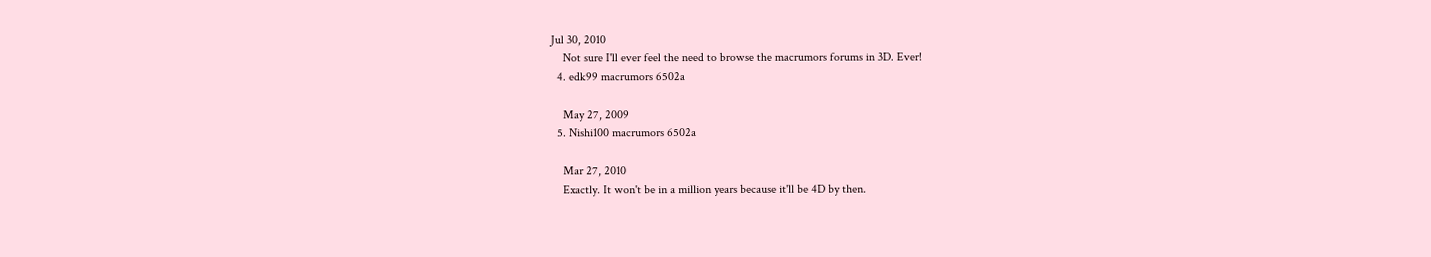Jul 30, 2010
    Not sure I'll ever feel the need to browse the macrumors forums in 3D. Ever!
  4. edk99 macrumors 6502a

    May 27, 2009
  5. Nishi100 macrumors 6502a

    Mar 27, 2010
    Exactly. It won't be in a million years because it'll be 4D by then.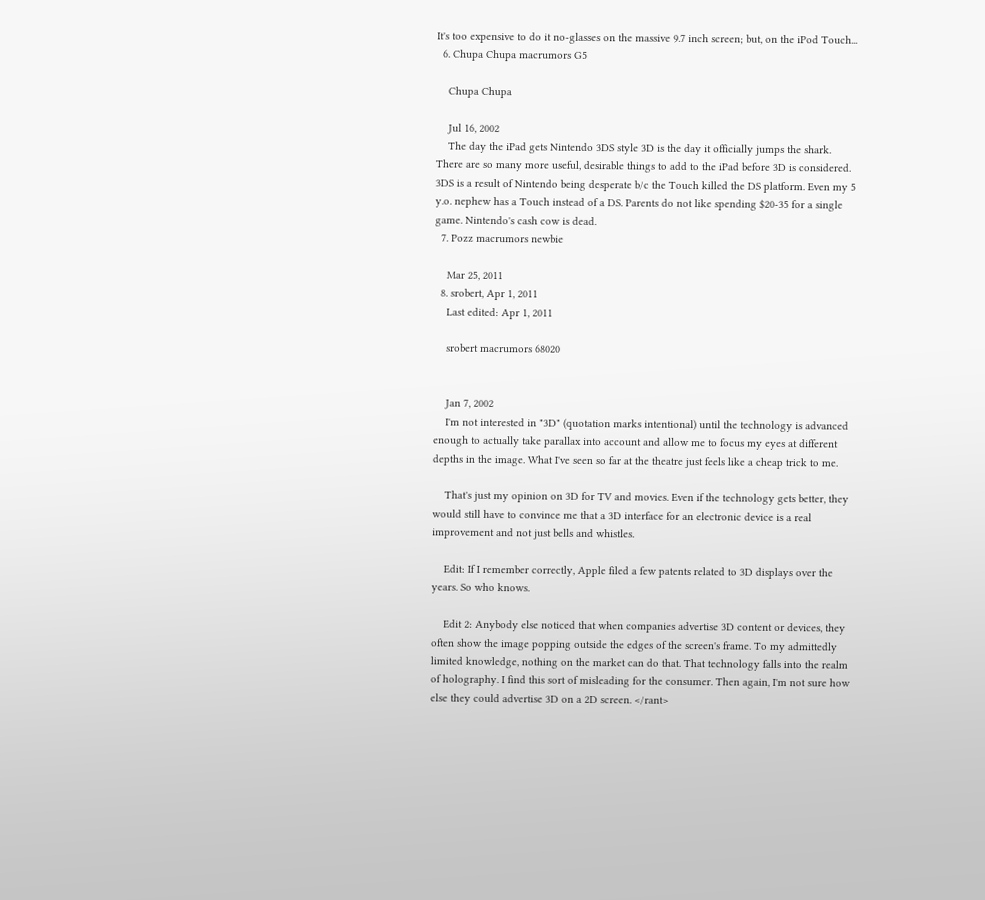It's too expensive to do it no-glasses on the massive 9.7 inch screen; but, on the iPod Touch...
  6. Chupa Chupa macrumors G5

    Chupa Chupa

    Jul 16, 2002
    The day the iPad gets Nintendo 3DS style 3D is the day it officially jumps the shark. There are so many more useful, desirable things to add to the iPad before 3D is considered. 3DS is a result of Nintendo being desperate b/c the Touch killed the DS platform. Even my 5 y.o. nephew has a Touch instead of a DS. Parents do not like spending $20-35 for a single game. Nintendo's cash cow is dead.
  7. Pozz macrumors newbie

    Mar 25, 2011
  8. srobert, Apr 1, 2011
    Last edited: Apr 1, 2011

    srobert macrumors 68020


    Jan 7, 2002
    I'm not interested in "3D" (quotation marks intentional) until the technology is advanced enough to actually take parallax into account and allow me to focus my eyes at different depths in the image. What I've seen so far at the theatre just feels like a cheap trick to me.

    That's just my opinion on 3D for TV and movies. Even if the technology gets better, they would still have to convince me that a 3D interface for an electronic device is a real improvement and not just bells and whistles.

    Edit: If I remember correctly, Apple filed a few patents related to 3D displays over the years. So who knows.

    Edit 2: Anybody else noticed that when companies advertise 3D content or devices, they often show the image popping outside the edges of the screen's frame. To my admittedly limited knowledge, nothing on the market can do that. That technology falls into the realm of holography. I find this sort of misleading for the consumer. Then again, I'm not sure how else they could advertise 3D on a 2D screen. </rant>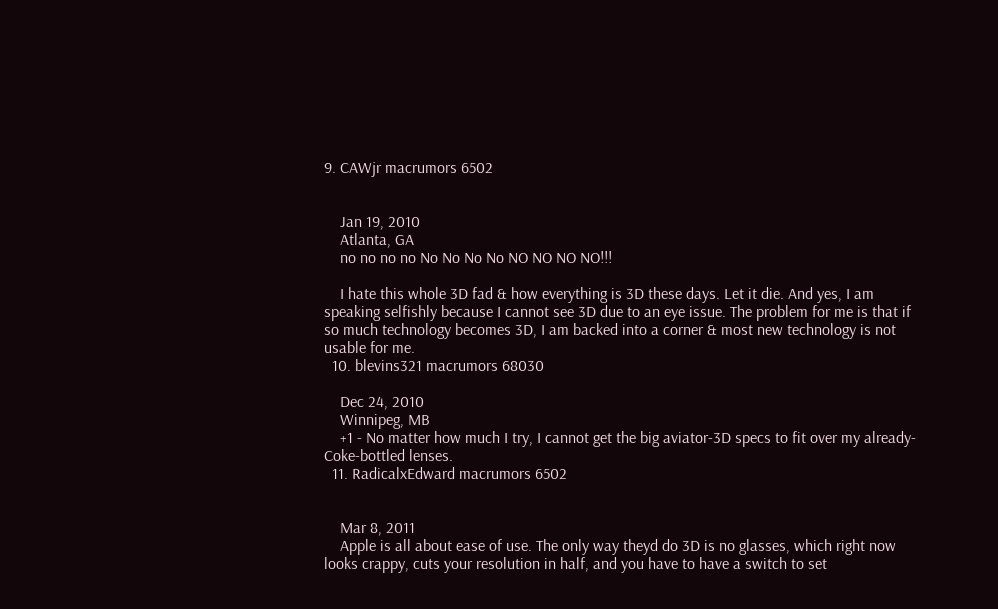9. CAWjr macrumors 6502


    Jan 19, 2010
    Atlanta, GA
    no no no no No No No No NO NO NO NO!!!

    I hate this whole 3D fad & how everything is 3D these days. Let it die. And yes, I am speaking selfishly because I cannot see 3D due to an eye issue. The problem for me is that if so much technology becomes 3D, I am backed into a corner & most new technology is not usable for me.
  10. blevins321 macrumors 68030

    Dec 24, 2010
    Winnipeg, MB
    +1 - No matter how much I try, I cannot get the big aviator-3D specs to fit over my already-Coke-bottled lenses.
  11. RadicalxEdward macrumors 6502


    Mar 8, 2011
    Apple is all about ease of use. The only way theyd do 3D is no glasses, which right now looks crappy, cuts your resolution in half, and you have to have a switch to set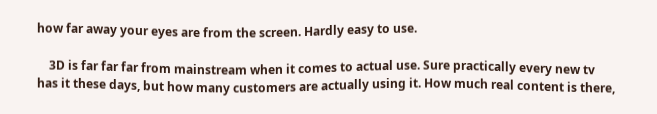how far away your eyes are from the screen. Hardly easy to use.

    3D is far far far from mainstream when it comes to actual use. Sure practically every new tv has it these days, but how many customers are actually using it. How much real content is there,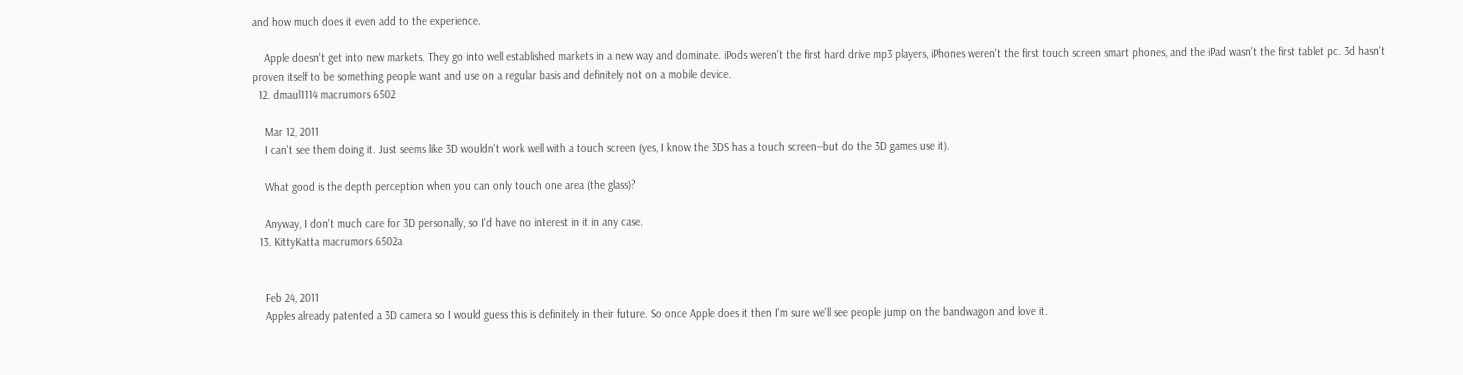and how much does it even add to the experience.

    Apple doesn't get into new markets. They go into well established markets in a new way and dominate. iPods weren't the first hard drive mp3 players, iPhones weren't the first touch screen smart phones, and the iPad wasn't the first tablet pc. 3d hasn't proven itself to be something people want and use on a regular basis and definitely not on a mobile device.
  12. dmaul1114 macrumors 6502

    Mar 12, 2011
    I can't see them doing it. Just seems like 3D wouldn't work well with a touch screen (yes, I know the 3DS has a touch screen--but do the 3D games use it).

    What good is the depth perception when you can only touch one area (the glass)?

    Anyway, I don't much care for 3D personally, so I'd have no interest in it in any case.
  13. KittyKatta macrumors 6502a


    Feb 24, 2011
    Apples already patented a 3D camera so I would guess this is definitely in their future. So once Apple does it then I'm sure we'll see people jump on the bandwagon and love it.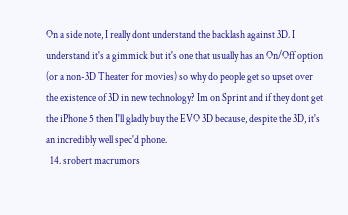On a side note, I really dont understand the backlash against 3D. I understand it's a gimmick but it's one that usually has an On/Off option (or a non-3D Theater for movies) so why do people get so upset over the existence of 3D in new technology? Im on Sprint and if they dont get the iPhone 5 then I'll gladly buy the EVO 3D because, despite the 3D, it's an incredibly well spec'd phone.
  14. srobert macrumors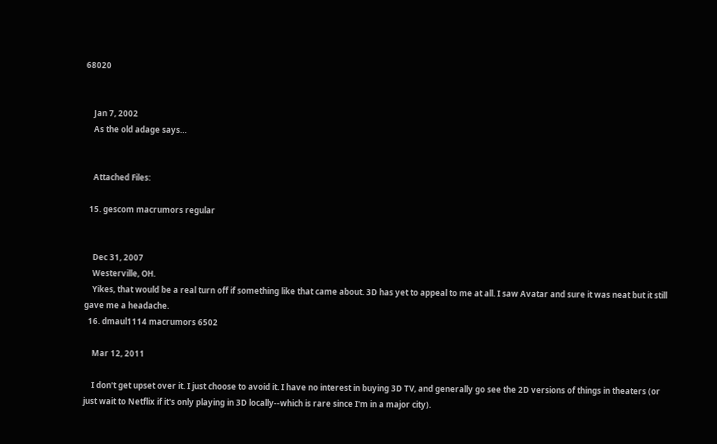68020


    Jan 7, 2002
    As the old adage says…


    Attached Files:

  15. gescom macrumors regular


    Dec 31, 2007
    Westerville, OH.
    Yikes, that would be a real turn off if something like that came about. 3D has yet to appeal to me at all. I saw Avatar and sure it was neat but it still gave me a headache.
  16. dmaul1114 macrumors 6502

    Mar 12, 2011

    I don't get upset over it. I just choose to avoid it. I have no interest in buying 3D TV, and generally go see the 2D versions of things in theaters (or just wait to Netflix if it's only playing in 3D locally--which is rare since I'm in a major city).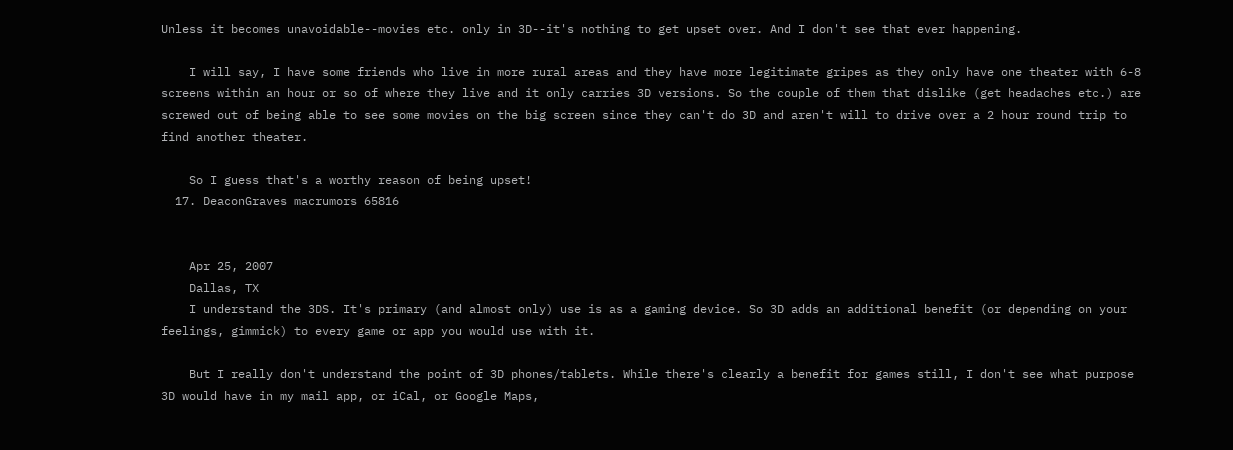Unless it becomes unavoidable--movies etc. only in 3D--it's nothing to get upset over. And I don't see that ever happening.

    I will say, I have some friends who live in more rural areas and they have more legitimate gripes as they only have one theater with 6-8 screens within an hour or so of where they live and it only carries 3D versions. So the couple of them that dislike (get headaches etc.) are screwed out of being able to see some movies on the big screen since they can't do 3D and aren't will to drive over a 2 hour round trip to find another theater.

    So I guess that's a worthy reason of being upset!
  17. DeaconGraves macrumors 65816


    Apr 25, 2007
    Dallas, TX
    I understand the 3DS. It's primary (and almost only) use is as a gaming device. So 3D adds an additional benefit (or depending on your feelings, gimmick) to every game or app you would use with it.

    But I really don't understand the point of 3D phones/tablets. While there's clearly a benefit for games still, I don't see what purpose 3D would have in my mail app, or iCal, or Google Maps,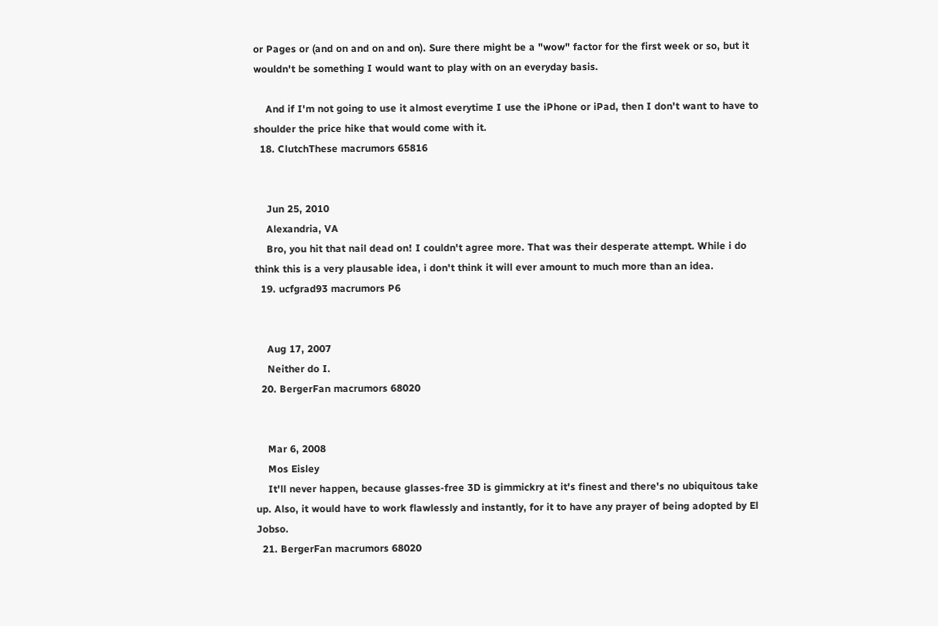or Pages or (and on and on and on). Sure there might be a "wow" factor for the first week or so, but it wouldn't be something I would want to play with on an everyday basis.

    And if I'm not going to use it almost everytime I use the iPhone or iPad, then I don't want to have to shoulder the price hike that would come with it.
  18. ClutchThese macrumors 65816


    Jun 25, 2010
    Alexandria, VA
    Bro, you hit that nail dead on! I couldn't agree more. That was their desperate attempt. While i do think this is a very plausable idea, i don't think it will ever amount to much more than an idea.
  19. ucfgrad93 macrumors P6


    Aug 17, 2007
    Neither do I.
  20. BergerFan macrumors 68020


    Mar 6, 2008
    Mos Eisley
    It'll never happen, because glasses-free 3D is gimmickry at it's finest and there's no ubiquitous take up. Also, it would have to work flawlessly and instantly, for it to have any prayer of being adopted by El Jobso.
  21. BergerFan macrumors 68020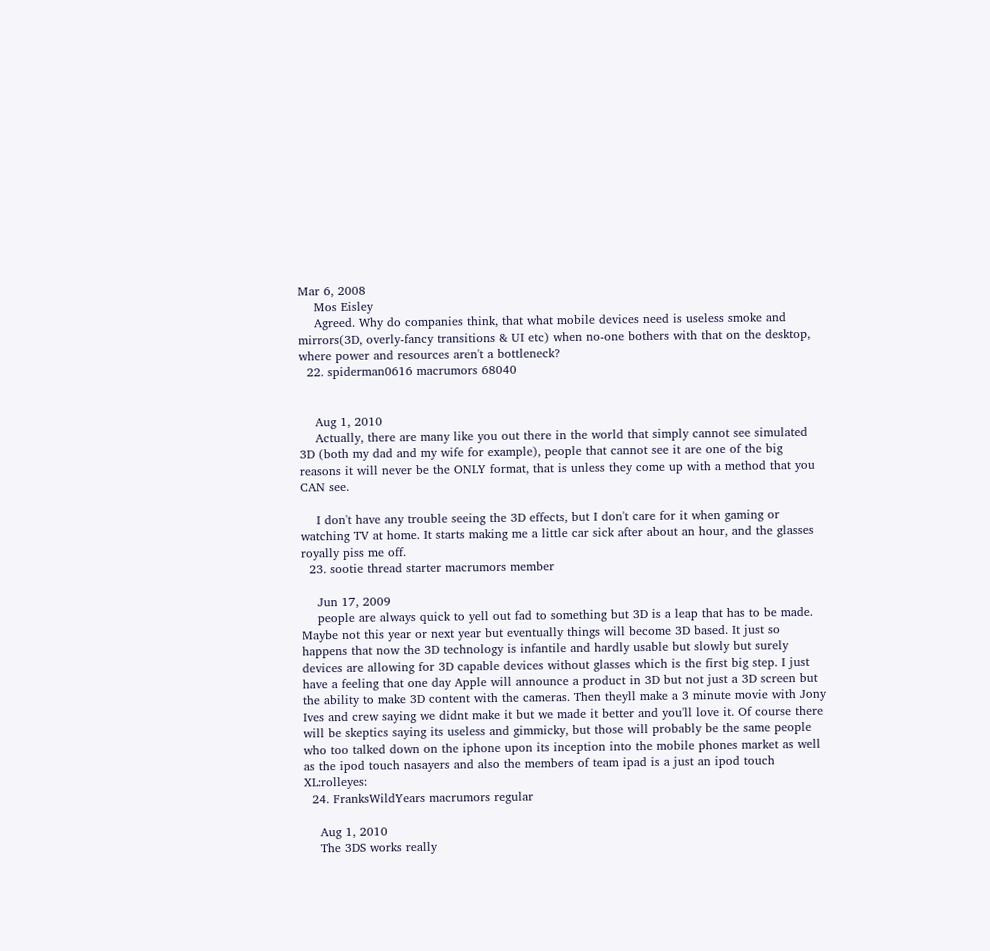Mar 6, 2008
    Mos Eisley
    Agreed. Why do companies think, that what mobile devices need is useless smoke and mirrors(3D, overly-fancy transitions & UI etc) when no-one bothers with that on the desktop, where power and resources aren't a bottleneck?
  22. spiderman0616 macrumors 68040


    Aug 1, 2010
    Actually, there are many like you out there in the world that simply cannot see simulated 3D (both my dad and my wife for example), people that cannot see it are one of the big reasons it will never be the ONLY format, that is unless they come up with a method that you CAN see.

    I don't have any trouble seeing the 3D effects, but I don't care for it when gaming or watching TV at home. It starts making me a little car sick after about an hour, and the glasses royally piss me off.
  23. sootie thread starter macrumors member

    Jun 17, 2009
    people are always quick to yell out fad to something but 3D is a leap that has to be made. Maybe not this year or next year but eventually things will become 3D based. It just so happens that now the 3D technology is infantile and hardly usable but slowly but surely devices are allowing for 3D capable devices without glasses which is the first big step. I just have a feeling that one day Apple will announce a product in 3D but not just a 3D screen but the ability to make 3D content with the cameras. Then theyll make a 3 minute movie with Jony Ives and crew saying we didnt make it but we made it better and you'll love it. Of course there will be skeptics saying its useless and gimmicky, but those will probably be the same people who too talked down on the iphone upon its inception into the mobile phones market as well as the ipod touch nasayers and also the members of team ipad is a just an ipod touch XL:rolleyes:
  24. FranksWildYears macrumors regular

    Aug 1, 2010
    The 3DS works really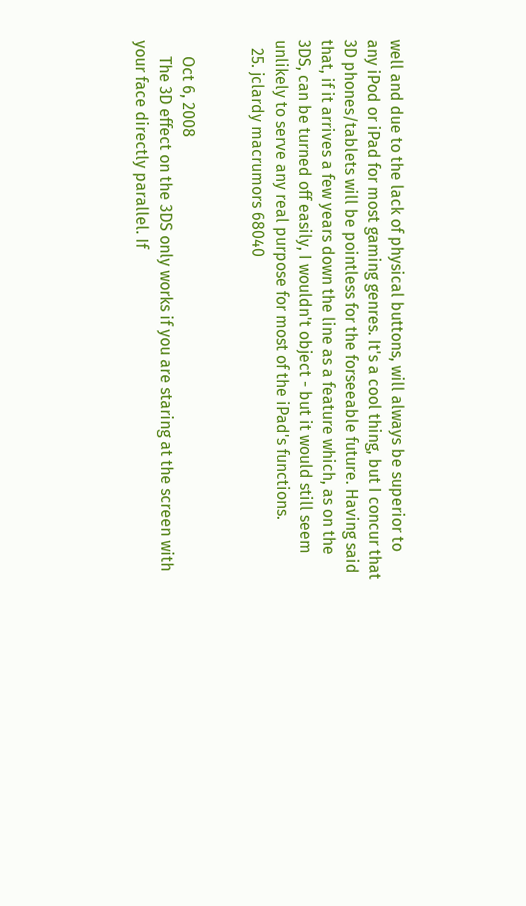well and due to the lack of physical buttons, will always be superior to any iPod or iPad for most gaming genres. It's a cool thing, but I concur that 3D phones/tablets will be pointless for the forseeable future. Having said that, if it arrives a few years down the line as a feature which, as on the 3DS, can be turned off easily, I wouldn't object - but it would still seem unlikely to serve any real purpose for most of the iPad's functions.
  25. jclardy macrumors 68040


    Oct 6, 2008
    The 3D effect on the 3DS only works if you are staring at the screen with your face directly parallel. If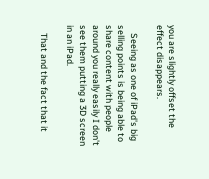you are slightly offset the effect disappears.

    Seeing as one of iPad's big selling points is being able to share content with people around you really easily I don't see them putting a 3D screen in an iPad.

    That and the fact that it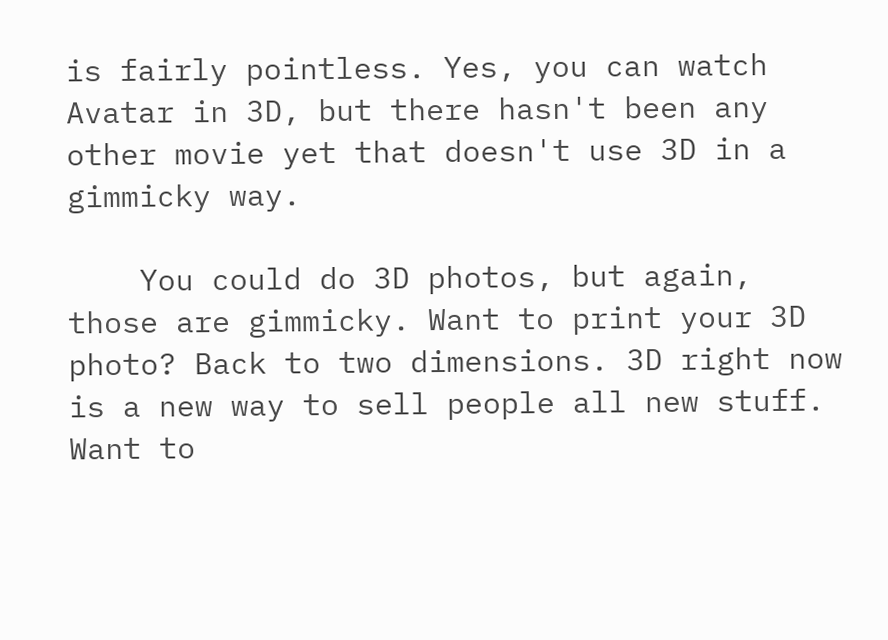is fairly pointless. Yes, you can watch Avatar in 3D, but there hasn't been any other movie yet that doesn't use 3D in a gimmicky way.

    You could do 3D photos, but again, those are gimmicky. Want to print your 3D photo? Back to two dimensions. 3D right now is a new way to sell people all new stuff. Want to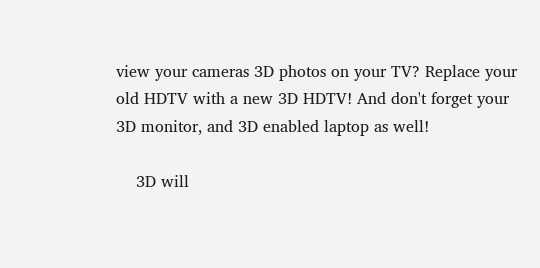view your cameras 3D photos on your TV? Replace your old HDTV with a new 3D HDTV! And don't forget your 3D monitor, and 3D enabled laptop as well!

    3D will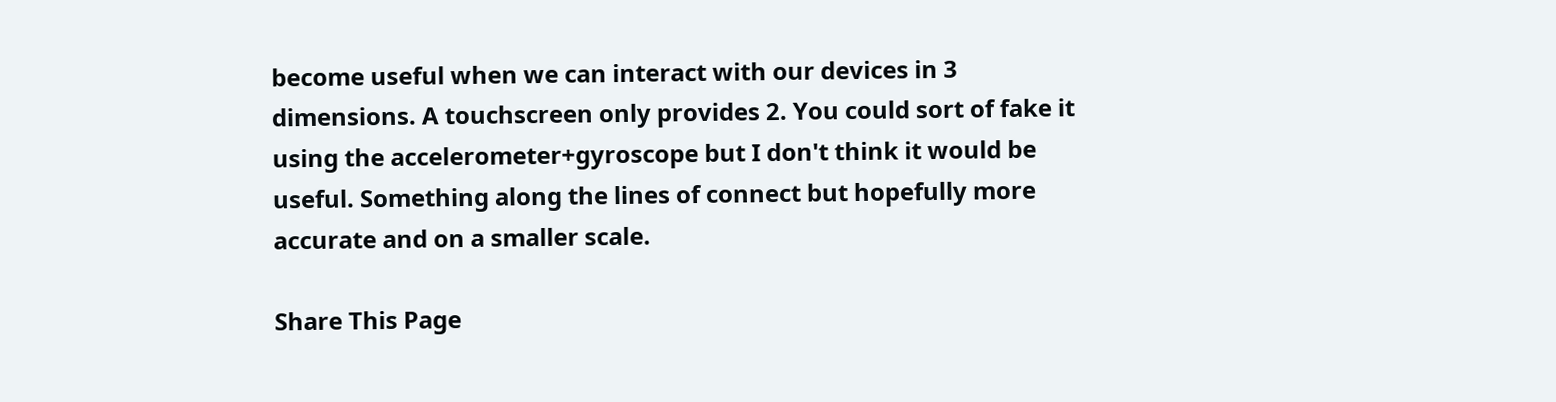become useful when we can interact with our devices in 3 dimensions. A touchscreen only provides 2. You could sort of fake it using the accelerometer+gyroscope but I don't think it would be useful. Something along the lines of connect but hopefully more accurate and on a smaller scale.

Share This Page